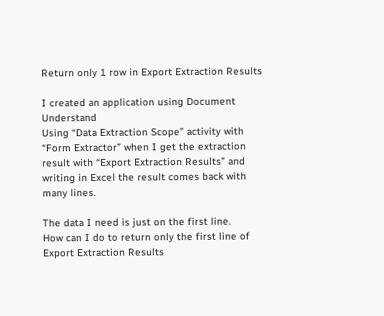Return only 1 row in Export Extraction Results

I created an application using Document Understand
Using “Data Extraction Scope” activity with “Form Extractor” when I get the extraction result with “Export Extraction Results” and writing in Excel the result comes back with many lines.

The data I need is just on the first line.
How can I do to return only the first line of Export Extraction Results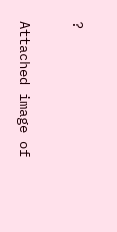?

Attached image of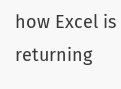how Excel is returning